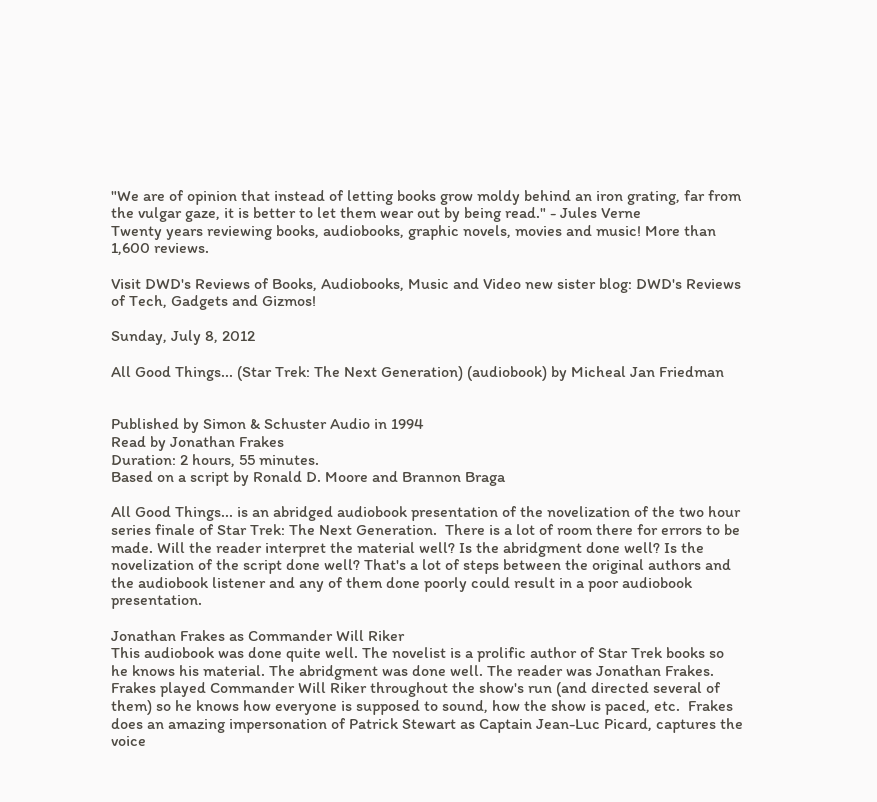"We are of opinion that instead of letting books grow moldy behind an iron grating, far from the vulgar gaze, it is better to let them wear out by being read." - Jules Verne
Twenty years reviewing books, audiobooks, graphic novels, movies and music! More than 1,600 reviews.

Visit DWD's Reviews of Books, Audiobooks, Music and Video new sister blog: DWD's Reviews of Tech, Gadgets and Gizmos!

Sunday, July 8, 2012

All Good Things... (Star Trek: The Next Generation) (audiobook) by Micheal Jan Friedman


Published by Simon & Schuster Audio in 1994
Read by Jonathan Frakes
Duration: 2 hours, 55 minutes.
Based on a script by Ronald D. Moore and Brannon Braga

All Good Things... is an abridged audiobook presentation of the novelization of the two hour series finale of Star Trek: The Next Generation.  There is a lot of room there for errors to be made. Will the reader interpret the material well? Is the abridgment done well? Is the novelization of the script done well? That's a lot of steps between the original authors and the audiobook listener and any of them done poorly could result in a poor audiobook presentation.

Jonathan Frakes as Commander Will Riker
This audiobook was done quite well. The novelist is a prolific author of Star Trek books so he knows his material. The abridgment was done well. The reader was Jonathan Frakes. Frakes played Commander Will Riker throughout the show's run (and directed several of them) so he knows how everyone is supposed to sound, how the show is paced, etc.  Frakes does an amazing impersonation of Patrick Stewart as Captain Jean-Luc Picard, captures the voice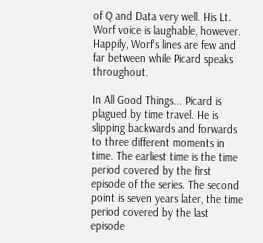of Q and Data very well. His Lt. Worf voice is laughable, however. Happily, Worf's lines are few and far between while Picard speaks throughout.

In All Good Things... Picard is plagued by time travel. He is slipping backwards and forwards to three different moments in time. The earliest time is the time period covered by the first episode of the series. The second point is seven years later, the time period covered by the last episode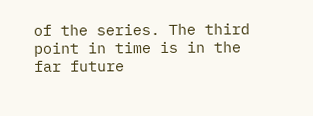of the series. The third point in time is in the far future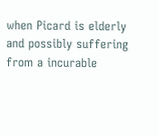when Picard is elderly and possibly suffering from a incurable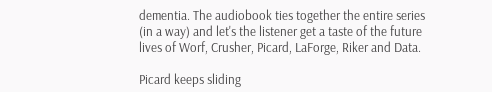dementia. The audiobook ties together the entire series (in a way) and let's the listener get a taste of the future lives of Worf, Crusher, Picard, LaForge, Riker and Data.

Picard keeps sliding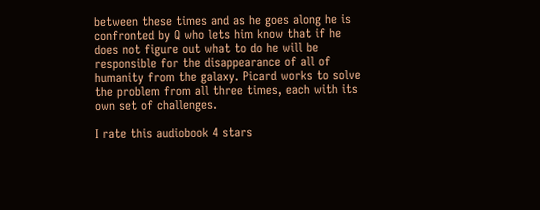between these times and as he goes along he is confronted by Q who lets him know that if he does not figure out what to do he will be responsible for the disappearance of all of humanity from the galaxy. Picard works to solve the problem from all three times, each with its own set of challenges.

I rate this audiobook 4 stars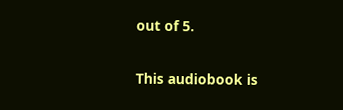out of 5.

This audiobook is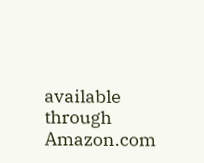available through Amazon.com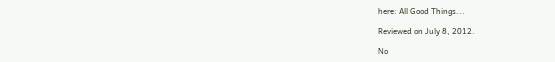here: All Good Things...

Reviewed on July 8, 2012.

No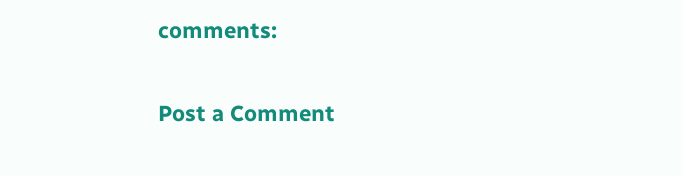comments:

Post a Comment